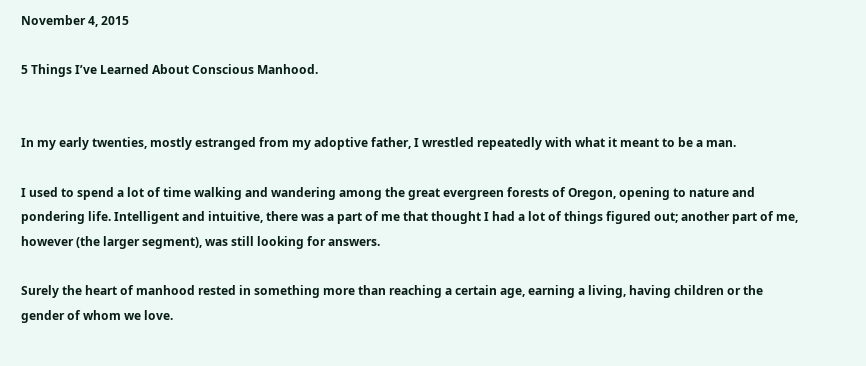November 4, 2015

5 Things I’ve Learned About Conscious Manhood.


In my early twenties, mostly estranged from my adoptive father, I wrestled repeatedly with what it meant to be a man.

I used to spend a lot of time walking and wandering among the great evergreen forests of Oregon, opening to nature and pondering life. Intelligent and intuitive, there was a part of me that thought I had a lot of things figured out; another part of me, however (the larger segment), was still looking for answers.

Surely the heart of manhood rested in something more than reaching a certain age, earning a living, having children or the gender of whom we love.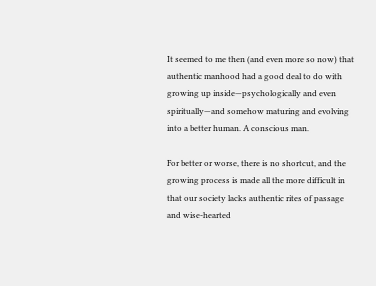It seemed to me then (and even more so now) that authentic manhood had a good deal to do with growing up inside—psychologically and even spiritually—and somehow maturing and evolving into a better human. A conscious man.

For better or worse, there is no shortcut, and the growing process is made all the more difficult in that our society lacks authentic rites of passage and wise-hearted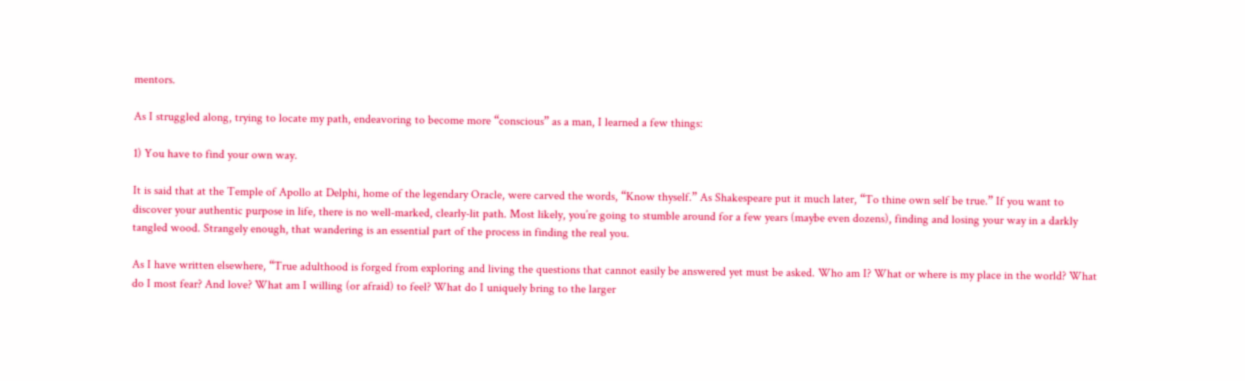mentors.

As I struggled along, trying to locate my path, endeavoring to become more “conscious” as a man, I learned a few things:

1) You have to find your own way.

It is said that at the Temple of Apollo at Delphi, home of the legendary Oracle, were carved the words, “Know thyself.” As Shakespeare put it much later, “To thine own self be true.” If you want to discover your authentic purpose in life, there is no well-marked, clearly-lit path. Most likely, you’re going to stumble around for a few years (maybe even dozens), finding and losing your way in a darkly tangled wood. Strangely enough, that wandering is an essential part of the process in finding the real you.

As I have written elsewhere, “True adulthood is forged from exploring and living the questions that cannot easily be answered yet must be asked. Who am I? What or where is my place in the world? What do I most fear? And love? What am I willing (or afraid) to feel? What do I uniquely bring to the larger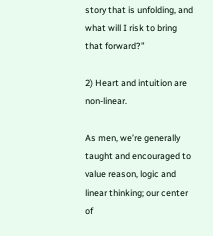story that is unfolding, and what will I risk to bring that forward?”

2) Heart and intuition are non-linear.

As men, we’re generally taught and encouraged to value reason, logic and linear thinking; our center of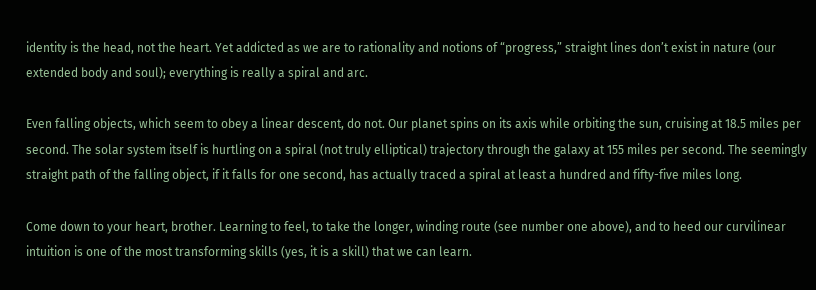identity is the head, not the heart. Yet addicted as we are to rationality and notions of “progress,” straight lines don’t exist in nature (our extended body and soul); everything is really a spiral and arc.

Even falling objects, which seem to obey a linear descent, do not. Our planet spins on its axis while orbiting the sun, cruising at 18.5 miles per second. The solar system itself is hurtling on a spiral (not truly elliptical) trajectory through the galaxy at 155 miles per second. The seemingly straight path of the falling object, if it falls for one second, has actually traced a spiral at least a hundred and fifty-five miles long.

Come down to your heart, brother. Learning to feel, to take the longer, winding route (see number one above), and to heed our curvilinear intuition is one of the most transforming skills (yes, it is a skill) that we can learn.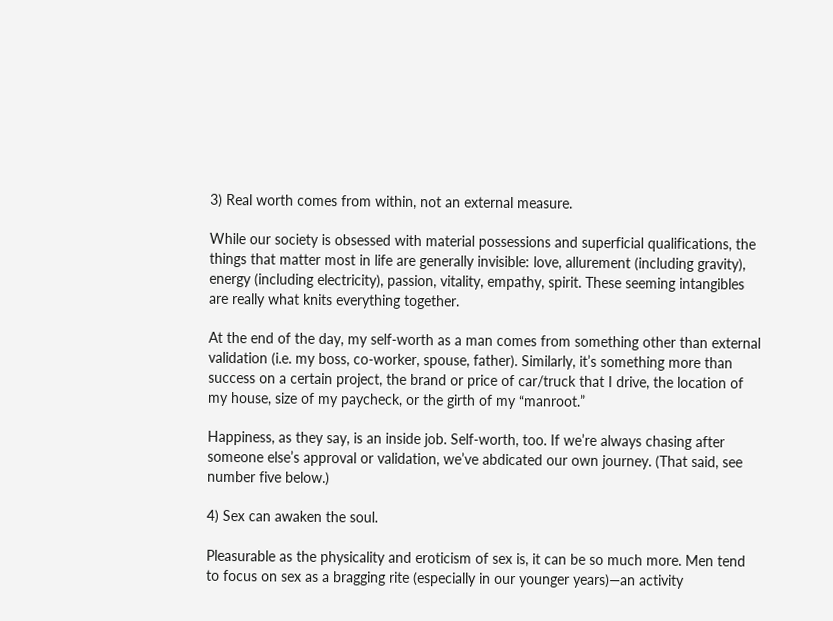3) Real worth comes from within, not an external measure.

While our society is obsessed with material possessions and superficial qualifications, the things that matter most in life are generally invisible: love, allurement (including gravity), energy (including electricity), passion, vitality, empathy, spirit. These seeming intangibles are really what knits everything together.

At the end of the day, my self-worth as a man comes from something other than external validation (i.e. my boss, co-worker, spouse, father). Similarly, it’s something more than success on a certain project, the brand or price of car/truck that I drive, the location of my house, size of my paycheck, or the girth of my “manroot.”

Happiness, as they say, is an inside job. Self-worth, too. If we’re always chasing after someone else’s approval or validation, we’ve abdicated our own journey. (That said, see number five below.)

4) Sex can awaken the soul.

Pleasurable as the physicality and eroticism of sex is, it can be so much more. Men tend to focus on sex as a bragging rite (especially in our younger years)—an activity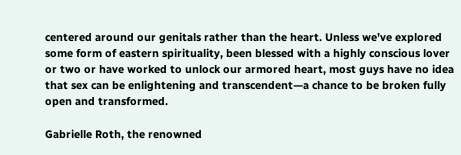centered around our genitals rather than the heart. Unless we’ve explored some form of eastern spirituality, been blessed with a highly conscious lover or two or have worked to unlock our armored heart, most guys have no idea that sex can be enlightening and transcendent—a chance to be broken fully open and transformed.

Gabrielle Roth, the renowned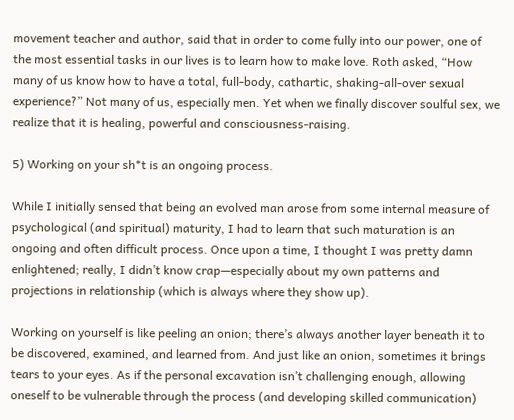movement teacher and author, said that in order to come fully into our power, one of the most essential tasks in our lives is to learn how to make love. Roth asked, “How many of us know how to have a total, full-body, cathartic, shaking-all-over sexual experience?” Not many of us, especially men. Yet when we finally discover soulful sex, we realize that it is healing, powerful and consciousness-raising.

5) Working on your sh*t is an ongoing process.

While I initially sensed that being an evolved man arose from some internal measure of psychological (and spiritual) maturity, I had to learn that such maturation is an ongoing and often difficult process. Once upon a time, I thought I was pretty damn enlightened; really, I didn’t know crap—especially about my own patterns and projections in relationship (which is always where they show up).

Working on yourself is like peeling an onion; there’s always another layer beneath it to be discovered, examined, and learned from. And just like an onion, sometimes it brings tears to your eyes. As if the personal excavation isn’t challenging enough, allowing oneself to be vulnerable through the process (and developing skilled communication)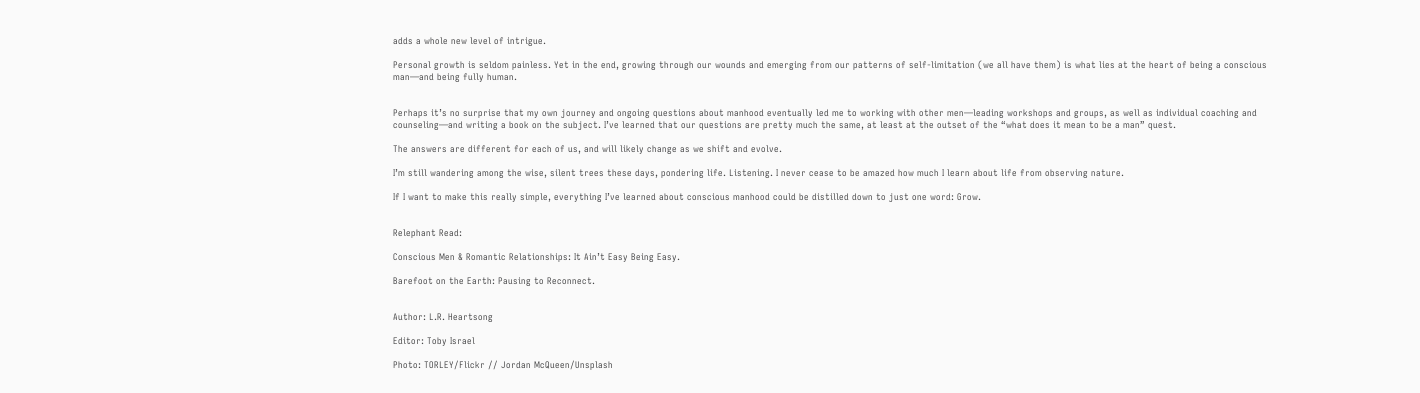adds a whole new level of intrigue.

Personal growth is seldom painless. Yet in the end, growing through our wounds and emerging from our patterns of self-limitation (we all have them) is what lies at the heart of being a conscious man—and being fully human.


Perhaps it’s no surprise that my own journey and ongoing questions about manhood eventually led me to working with other men—leading workshops and groups, as well as individual coaching and counseling—and writing a book on the subject. I’ve learned that our questions are pretty much the same, at least at the outset of the “what does it mean to be a man” quest.

The answers are different for each of us, and will likely change as we shift and evolve.

I’m still wandering among the wise, silent trees these days, pondering life. Listening. I never cease to be amazed how much I learn about life from observing nature.

If I want to make this really simple, everything I’ve learned about conscious manhood could be distilled down to just one word: Grow.


Relephant Read:

Conscious Men & Romantic Relationships: It Ain’t Easy Being Easy.

Barefoot on the Earth: Pausing to Reconnect.


Author: L.R. Heartsong

Editor: Toby Israel

Photo: TORLEY/Flickr // Jordan McQueen/Unsplash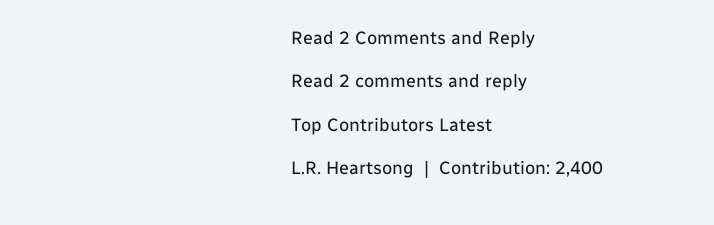Read 2 Comments and Reply

Read 2 comments and reply

Top Contributors Latest

L.R. Heartsong  |  Contribution: 2,400